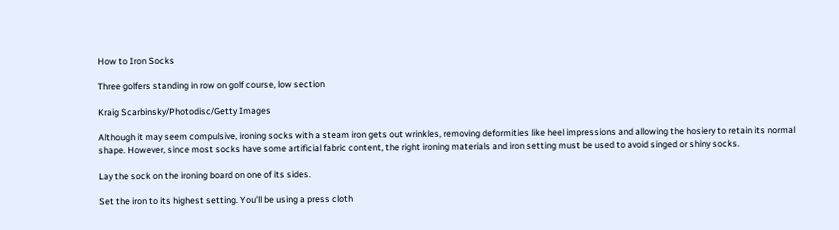How to Iron Socks

Three golfers standing in row on golf course, low section

Kraig Scarbinsky/Photodisc/Getty Images

Although it may seem compulsive, ironing socks with a steam iron gets out wrinkles, removing deformities like heel impressions and allowing the hosiery to retain its normal shape. However, since most socks have some artificial fabric content, the right ironing materials and iron setting must be used to avoid singed or shiny socks.

Lay the sock on the ironing board on one of its sides.

Set the iron to its highest setting. You'll be using a press cloth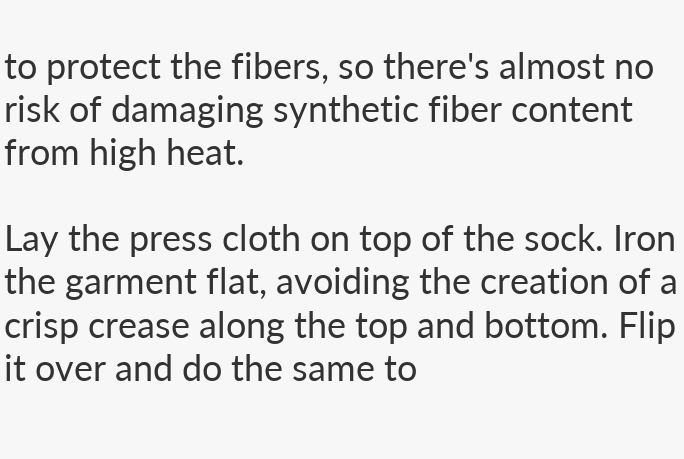to protect the fibers, so there's almost no risk of damaging synthetic fiber content from high heat.

Lay the press cloth on top of the sock. Iron the garment flat, avoiding the creation of a crisp crease along the top and bottom. Flip it over and do the same to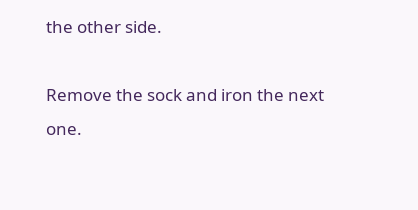the other side.

Remove the sock and iron the next one.